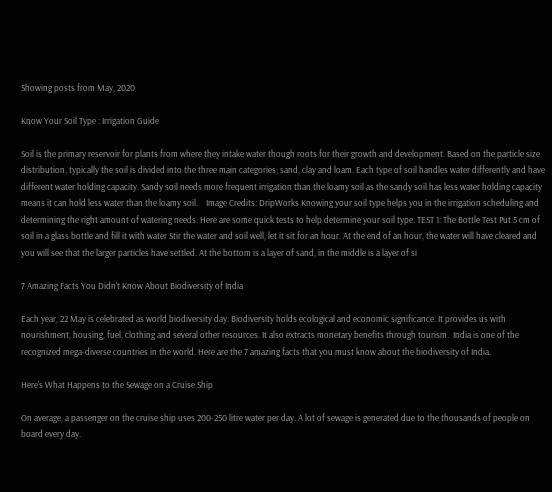Showing posts from May, 2020

Know Your Soil Type : Irrigation Guide

Soil is the primary reservoir for plants from where they intake water though roots for their growth and development. Based on the particle size distribution, typically the soil is divided into the three main categories; sand, clay and loam. Each type of soil handles water differently and have different water holding capacity. Sandy soil needs more frequent irrigation than the loamy soil as the sandy soil has less water holding capacity means it can hold less water than the loamy soil.    Image Credits: DripWorks Knowing your soil type helps you in the irrigation scheduling and determining the right amount of watering needs. Here are some quick tests to help determine your soil type. TEST 1: The Bottle Test Put 5 cm of soil in a glass bottle and fill it with water Stir the water and soil well, let it sit for an hour. At the end of an hour, the water will have cleared and you will see that the larger particles have settled. At the bottom is a layer of sand, in the middle is a layer of si

7 Amazing Facts You Didn't Know About Biodiversity of India

Each year, 22 May is celebrated as world biodiversity day. Biodiversity holds ecological and economic significance. It provides us with nourishment, housing, fuel, clothing and several other resources. It also extracts monetary benefits through tourism.  India is one of the recognized mega-diverse countries in the world. Here are the 7 amazing facts that you must know about the biodiversity of India.

Here's What Happens to the Sewage on a Cruise Ship

On average, a passenger on the cruise ship uses 200-250 litre water per day. A lot of sewage is generated due to the thousands of people on board every day.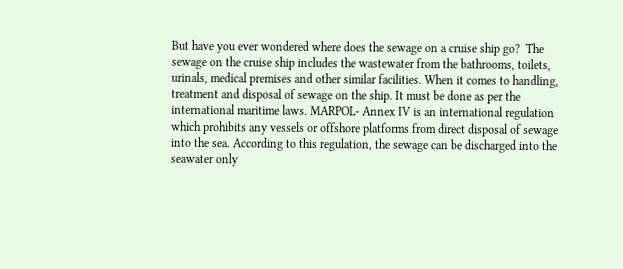But have you ever wondered where does the sewage on a cruise ship go?  The sewage on the cruise ship includes the wastewater from the bathrooms, toilets, urinals, medical premises and other similar facilities. When it comes to handling, treatment and disposal of sewage on the ship. It must be done as per the international maritime laws. MARPOL- Annex IV is an international regulation which prohibits any vessels or offshore platforms from direct disposal of sewage into the sea. According to this regulation, the sewage can be discharged into the seawater only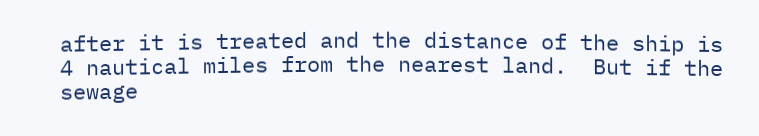after it is treated and the distance of the ship is 4 nautical miles from the nearest land.  But if the sewage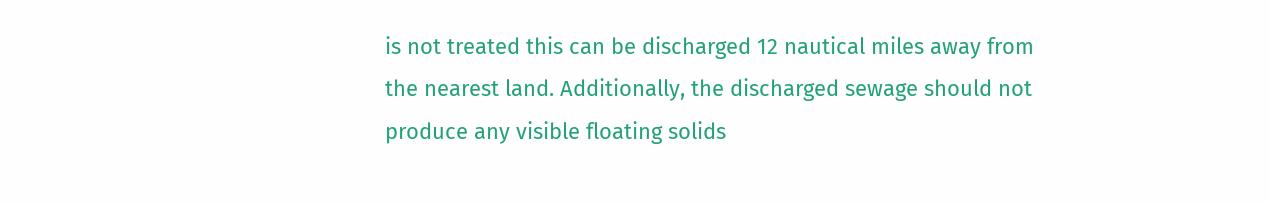is not treated this can be discharged 12 nautical miles away from the nearest land. Additionally, the discharged sewage should not produce any visible floating solids